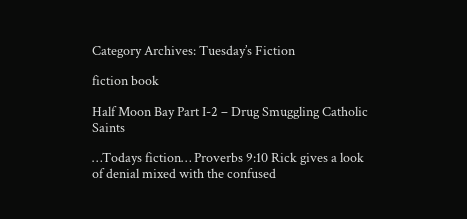Category Archives: Tuesday’s Fiction

fiction book

Half Moon Bay Part I-2 – Drug Smuggling Catholic Saints

…Todays fiction… Proverbs 9:10 Rick gives a look of denial mixed with the confused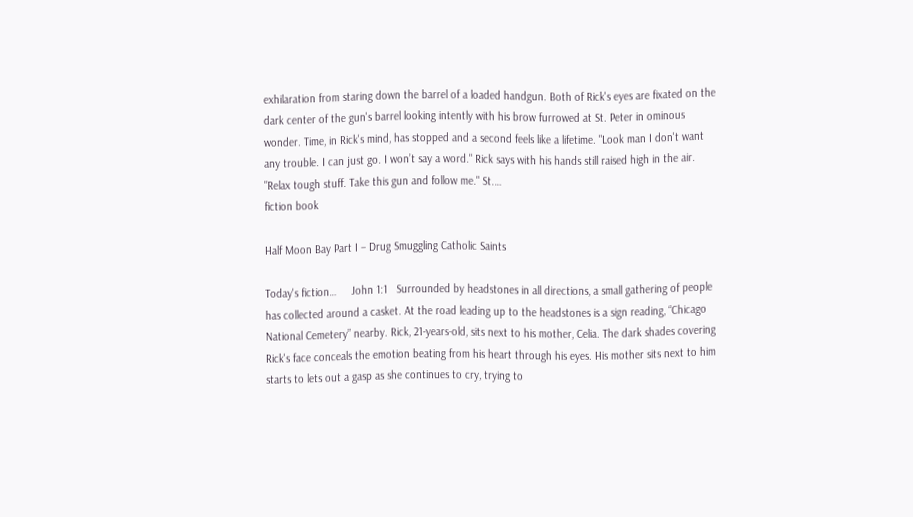exhilaration from staring down the barrel of a loaded handgun. Both of Rick's eyes are fixated on the dark center of the gun's barrel looking intently with his brow furrowed at St. Peter in ominous wonder. Time, in Rick's mind, has stopped and a second feels like a lifetime. "Look man I don't want any trouble. I can just go. I won’t say a word." Rick says with his hands still raised high in the air. "Relax tough stuff. Take this gun and follow me." St.…
fiction book

Half Moon Bay Part I – Drug Smuggling Catholic Saints

Today's fiction…     John 1:1   Surrounded by headstones in all directions, a small gathering of people has collected around a casket. At the road leading up to the headstones is a sign reading, “Chicago National Cemetery” nearby. Rick, 21-years-old, sits next to his mother, Celia. The dark shades covering Rick's face conceals the emotion beating from his heart through his eyes. His mother sits next to him starts to lets out a gasp as she continues to cry, trying to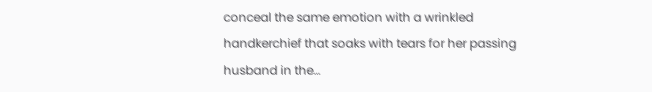conceal the same emotion with a wrinkled handkerchief that soaks with tears for her passing husband in the…